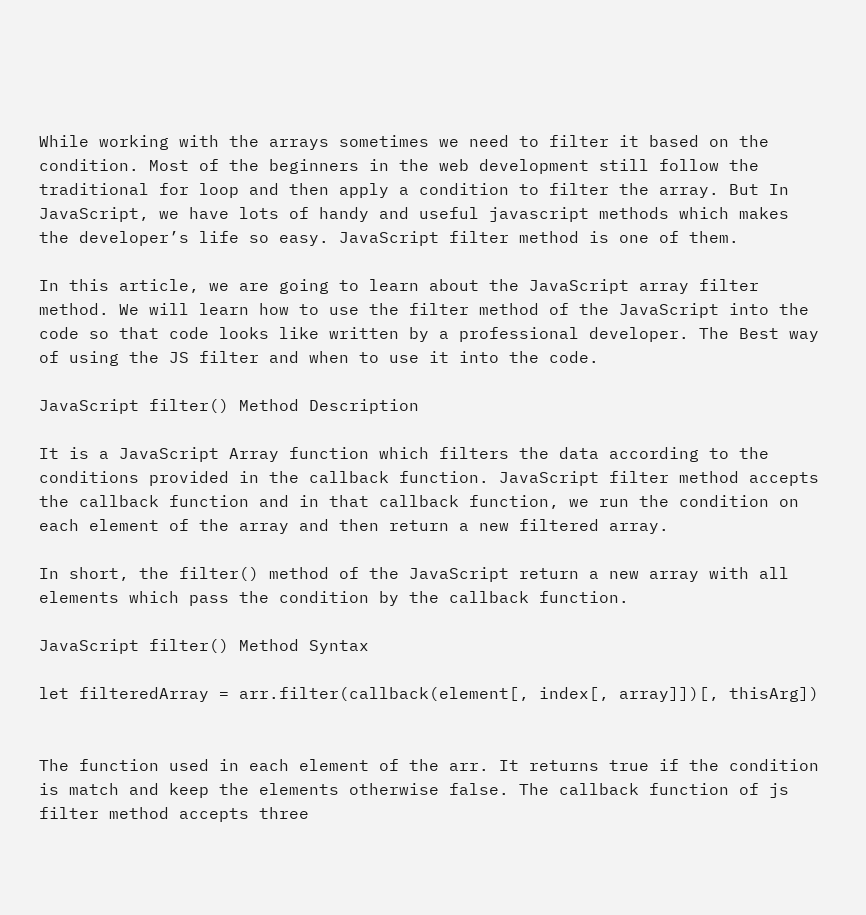While working with the arrays sometimes we need to filter it based on the condition. Most of the beginners in the web development still follow the traditional for loop and then apply a condition to filter the array. But In JavaScript, we have lots of handy and useful javascript methods which makes the developer’s life so easy. JavaScript filter method is one of them.

In this article, we are going to learn about the JavaScript array filter method. We will learn how to use the filter method of the JavaScript into the code so that code looks like written by a professional developer. The Best way of using the JS filter and when to use it into the code.

JavaScript filter() Method Description

It is a JavaScript Array function which filters the data according to the conditions provided in the callback function. JavaScript filter method accepts the callback function and in that callback function, we run the condition on each element of the array and then return a new filtered array.

In short, the filter() method of the JavaScript return a new array with all elements which pass the condition by the callback function.

JavaScript filter() Method Syntax

let filteredArray = arr.filter(callback(element[, index[, array]])[, thisArg])


The function used in each element of the arr. It returns true if the condition is match and keep the elements otherwise false. The callback function of js filter method accepts three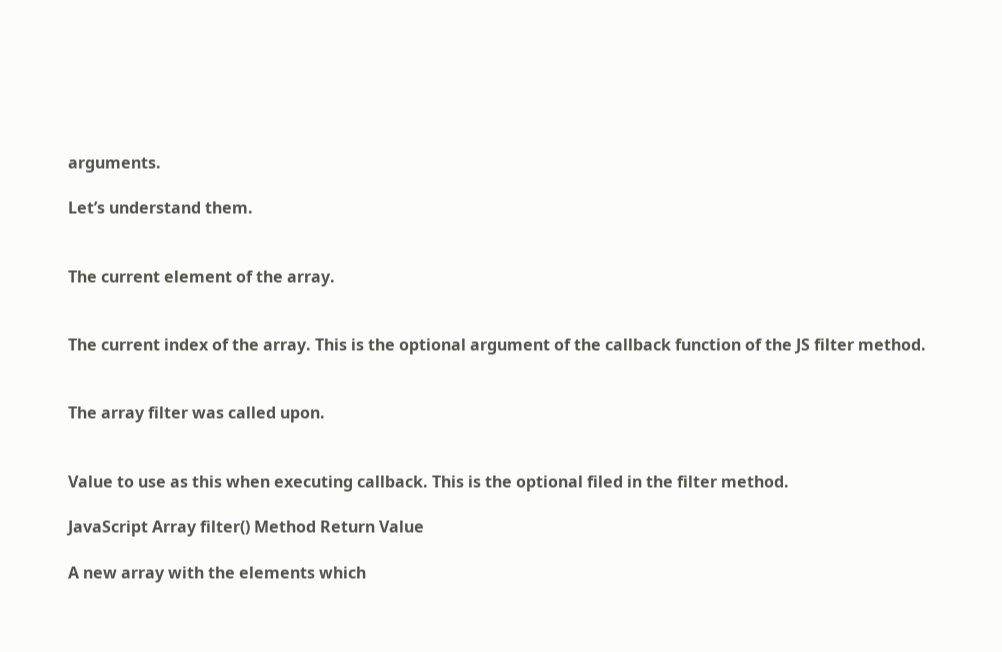arguments.

Let’s understand them.


The current element of the array.


The current index of the array. This is the optional argument of the callback function of the JS filter method.


The array filter was called upon.


Value to use as this when executing callback. This is the optional filed in the filter method.

JavaScript Array filter() Method Return Value

A new array with the elements which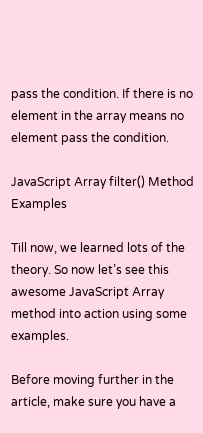pass the condition. If there is no element in the array means no element pass the condition.

JavaScript Array filter() Method Examples

Till now, we learned lots of the theory. So now let’s see this awesome JavaScript Array method into action using some examples.

Before moving further in the article, make sure you have a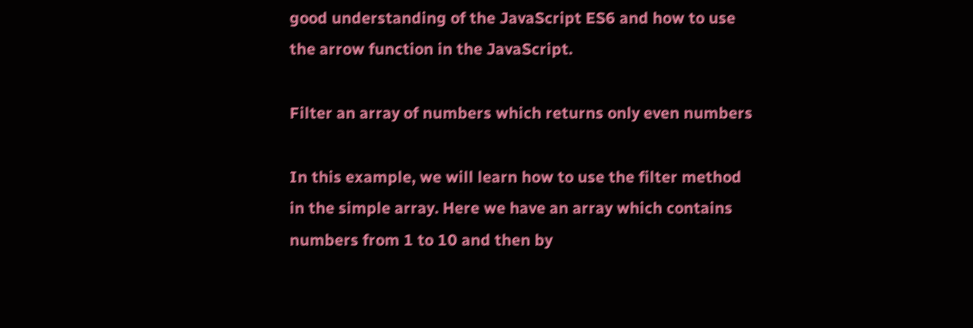good understanding of the JavaScript ES6 and how to use the arrow function in the JavaScript.

Filter an array of numbers which returns only even numbers

In this example, we will learn how to use the filter method in the simple array. Here we have an array which contains numbers from 1 to 10 and then by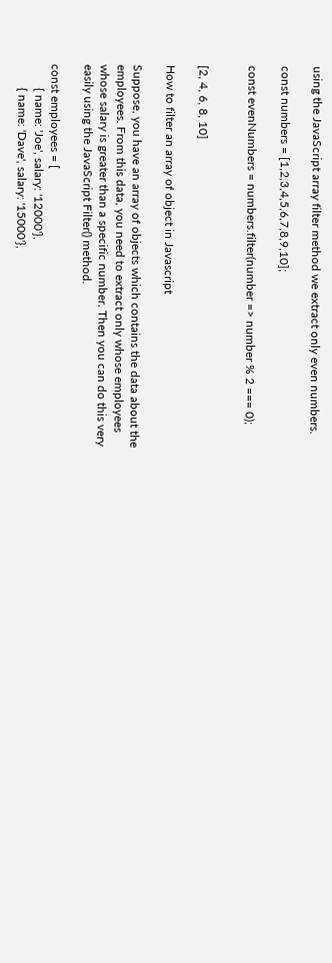using the JavaScript array filter method we extract only even numbers.

const numbers = [1,2,3,4,5,6,7,8,9,10];

const evenNumbers = numbers.filter(number => number % 2 === 0);


[2, 4, 6, 8, 10]

How to filter an array of object in Javascript

Suppose, you have an array of objects which contains the data about the employees. From this data, you need to extract only whose employees whose salary is greater than a specific number. Then you can do this very easily using the JavaScript Filter() method.

const employees = [
        { name: 'Joe', salary: '12000'},
        { name: 'Dave', salary: '15000'},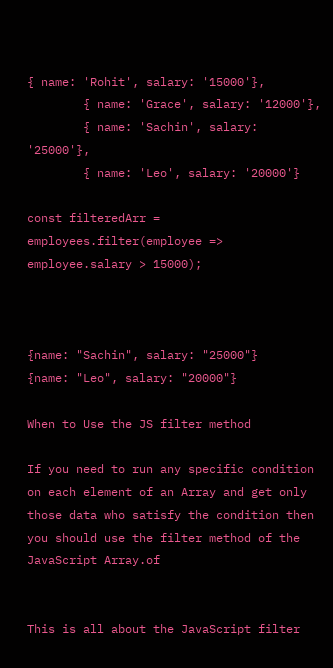{ name: 'Rohit', salary: '15000'},
        { name: 'Grace', salary: '12000'},
        { name: 'Sachin', salary: '25000'},
        { name: 'Leo', salary: '20000'}

const filteredArr = employees.filter(employee => employee.salary > 15000);



{name: "Sachin", salary: "25000"}
{name: "Leo", salary: "20000"}

When to Use the JS filter method

If you need to run any specific condition on each element of an Array and get only those data who satisfy the condition then you should use the filter method of the JavaScript Array.of


This is all about the JavaScript filter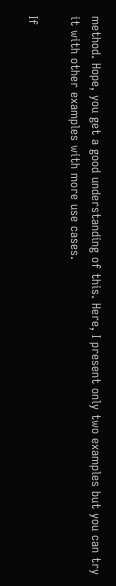method. Hope, you get a good understanding of this. Here, I present only two examples but you can try it with other examples with more use cases.

If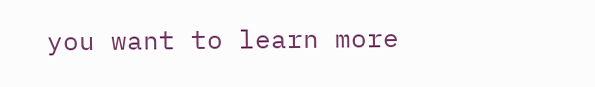you want to learn more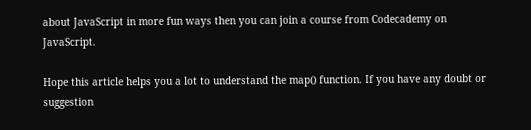about JavaScript in more fun ways then you can join a course from Codecademy on JavaScript.

Hope this article helps you a lot to understand the map() function. If you have any doubt or suggestion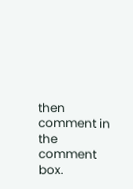then comment in the comment box.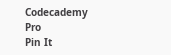Codecademy Pro
Pin It